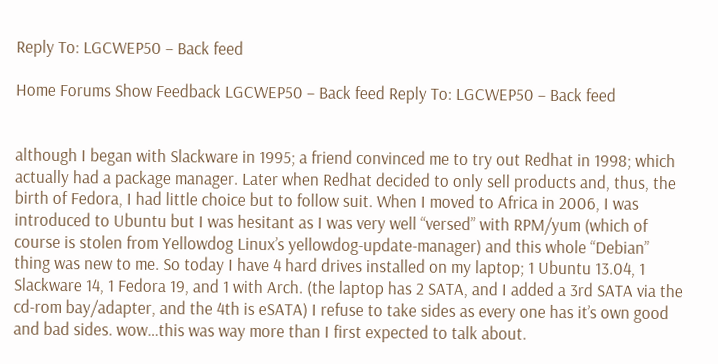Reply To: LGCWEP50 – Back feed

Home Forums Show Feedback LGCWEP50 – Back feed Reply To: LGCWEP50 – Back feed


although I began with Slackware in 1995; a friend convinced me to try out Redhat in 1998; which actually had a package manager. Later when Redhat decided to only sell products and, thus, the birth of Fedora, I had little choice but to follow suit. When I moved to Africa in 2006, I was introduced to Ubuntu but I was hesitant as I was very well “versed” with RPM/yum (which of course is stolen from Yellowdog Linux’s yellowdog-update-manager) and this whole “Debian” thing was new to me. So today I have 4 hard drives installed on my laptop; 1 Ubuntu 13.04, 1 Slackware 14, 1 Fedora 19, and 1 with Arch. (the laptop has 2 SATA, and I added a 3rd SATA via the cd-rom bay/adapter, and the 4th is eSATA) I refuse to take sides as every one has it’s own good and bad sides. wow…this was way more than I first expected to talk about.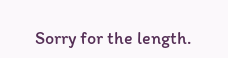Sorry for the length.